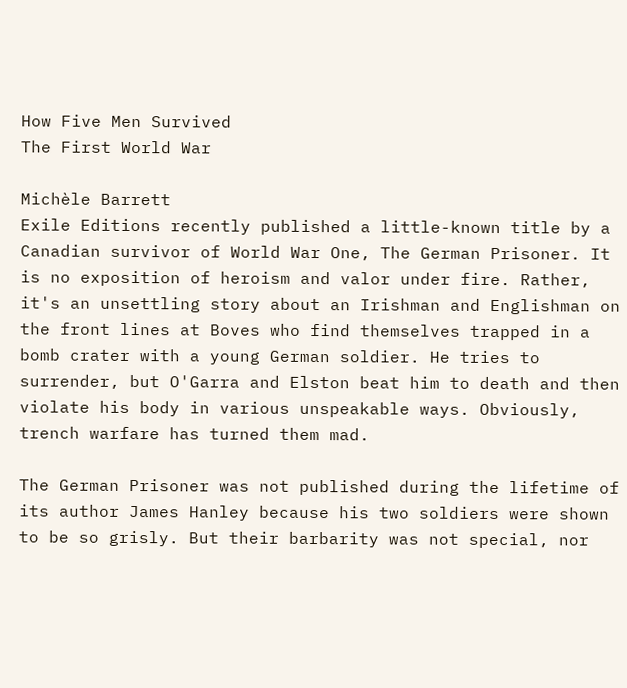How Five Men Survived
The First World War

Michèle Barrett
Exile Editions recently published a little-known title by a Canadian survivor of World War One, The German Prisoner. It is no exposition of heroism and valor under fire. Rather, it's an unsettling story about an Irishman and Englishman on the front lines at Boves who find themselves trapped in a bomb crater with a young German soldier. He tries to surrender, but O'Garra and Elston beat him to death and then violate his body in various unspeakable ways. Obviously, trench warfare has turned them mad.

The German Prisoner was not published during the lifetime of its author James Hanley because his two soldiers were shown to be so grisly. But their barbarity was not special, nor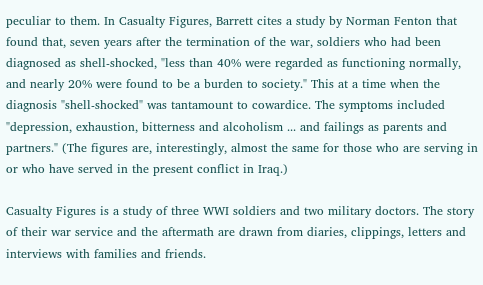peculiar to them. In Casualty Figures, Barrett cites a study by Norman Fenton that found that, seven years after the termination of the war, soldiers who had been diagnosed as shell-shocked, "less than 40% were regarded as functioning normally, and nearly 20% were found to be a burden to society." This at a time when the diagnosis "shell-shocked" was tantamount to cowardice. The symptoms included "depression, exhaustion, bitterness and alcoholism ... and failings as parents and partners." (The figures are, interestingly, almost the same for those who are serving in or who have served in the present conflict in Iraq.)

Casualty Figures is a study of three WWI soldiers and two military doctors. The story of their war service and the aftermath are drawn from diaries, clippings, letters and interviews with families and friends.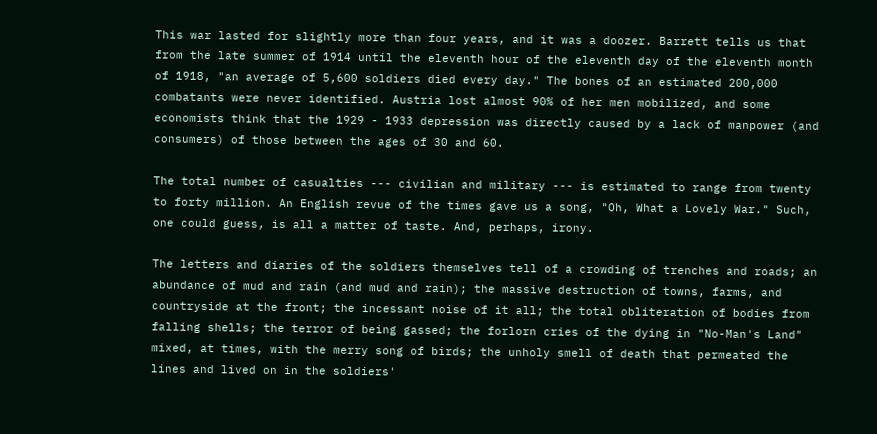This war lasted for slightly more than four years, and it was a doozer. Barrett tells us that from the late summer of 1914 until the eleventh hour of the eleventh day of the eleventh month of 1918, "an average of 5,600 soldiers died every day." The bones of an estimated 200,000 combatants were never identified. Austria lost almost 90% of her men mobilized, and some economists think that the 1929 - 1933 depression was directly caused by a lack of manpower (and consumers) of those between the ages of 30 and 60.

The total number of casualties --- civilian and military --- is estimated to range from twenty to forty million. An English revue of the times gave us a song, "Oh, What a Lovely War." Such, one could guess, is all a matter of taste. And, perhaps, irony.

The letters and diaries of the soldiers themselves tell of a crowding of trenches and roads; an abundance of mud and rain (and mud and rain); the massive destruction of towns, farms, and countryside at the front; the incessant noise of it all; the total obliteration of bodies from falling shells; the terror of being gassed; the forlorn cries of the dying in "No-Man's Land" mixed, at times, with the merry song of birds; the unholy smell of death that permeated the lines and lived on in the soldiers'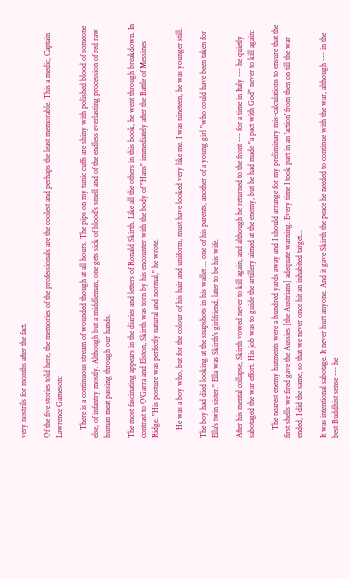very nostrils for months after the fact.

Of the five stories told here, the memories of the professionals are the coolest and perhaps the least memorable. This a medic, Captain Lawrence Gameson:

    There is a continuous stream of wounded though at all hours. The pips on my tunic cuffs are shiny with polished blood of someone else, of infantry mostly. Although but a middleman, one gets sick of blood's smell and of the endless everlasting procession of red raw human meat passing through our hands.

The most fascinating appears in the diaries and letters of Ronald Skirth. Like all the others in this book, he went through breakdown. In contrast to O'Garra and Elston, Skirth was torn by his encounter with the body of "Hans" immediately after the Battle of Messines Ridge. "His posture was perfectly natural and normal," he wrote.

    He was a boy who, but for the colour of his hair and uniform, must have looked very like me. I was nineteen, he was younger still.

The boy had died looking at the snapshots in his wallet ... one of his parents, another of a young girl "who could have been taken for Ella's twin sister." Ella was Skirth's girlfriend, later to be his wife.

After his mental collapse, Skirth vowed never to kill again, and although he returned to the front --- for a time in Italy --- he quietly sabotaged the war effort. His job was to guide the artillery aimed at the enemy, but he had made "a pact with God" never to kill again:

    The nearest enemy hutments were a hundred yards away and I should arrange for my preliminary mis-calculations to ensure that the first shells we fired gave the Aussies [the Austrians] adequate warning. Every time I took part in an 'action' from then on till the war ended, I did the same, so that we never once hit an inhabited target...

It was intentional sabotage. It never hurt anyone. And it gave Skirth the peace he needed to continue with the war, although --- in the best Buddhist sense --- he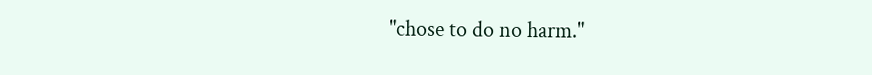"chose to do no harm."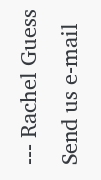--- Rachel Guess
Send us e-mail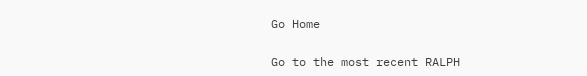Go Home

Go to the most recent RALPH